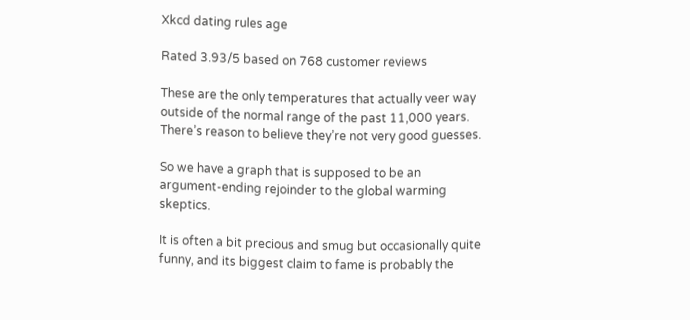Xkcd dating rules age

Rated 3.93/5 based on 768 customer reviews

These are the only temperatures that actually veer way outside of the normal range of the past 11,000 years. There’s reason to believe they’re not very good guesses.

So we have a graph that is supposed to be an argument-ending rejoinder to the global warming skeptics.

It is often a bit precious and smug but occasionally quite funny, and its biggest claim to fame is probably the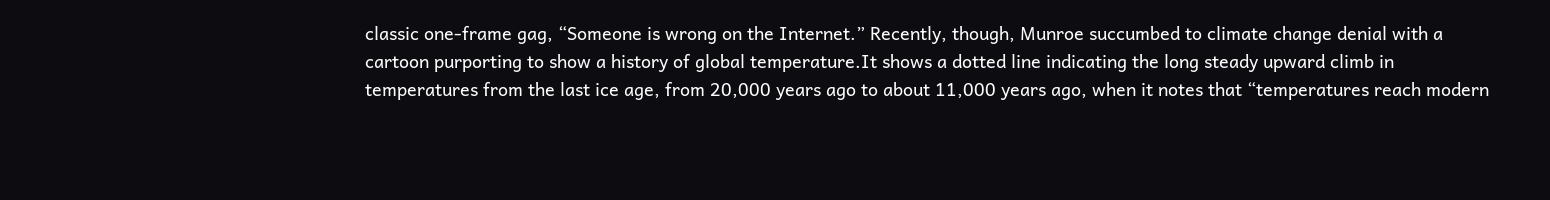classic one-frame gag, “Someone is wrong on the Internet.” Recently, though, Munroe succumbed to climate change denial with a cartoon purporting to show a history of global temperature.It shows a dotted line indicating the long steady upward climb in temperatures from the last ice age, from 20,000 years ago to about 11,000 years ago, when it notes that “temperatures reach modern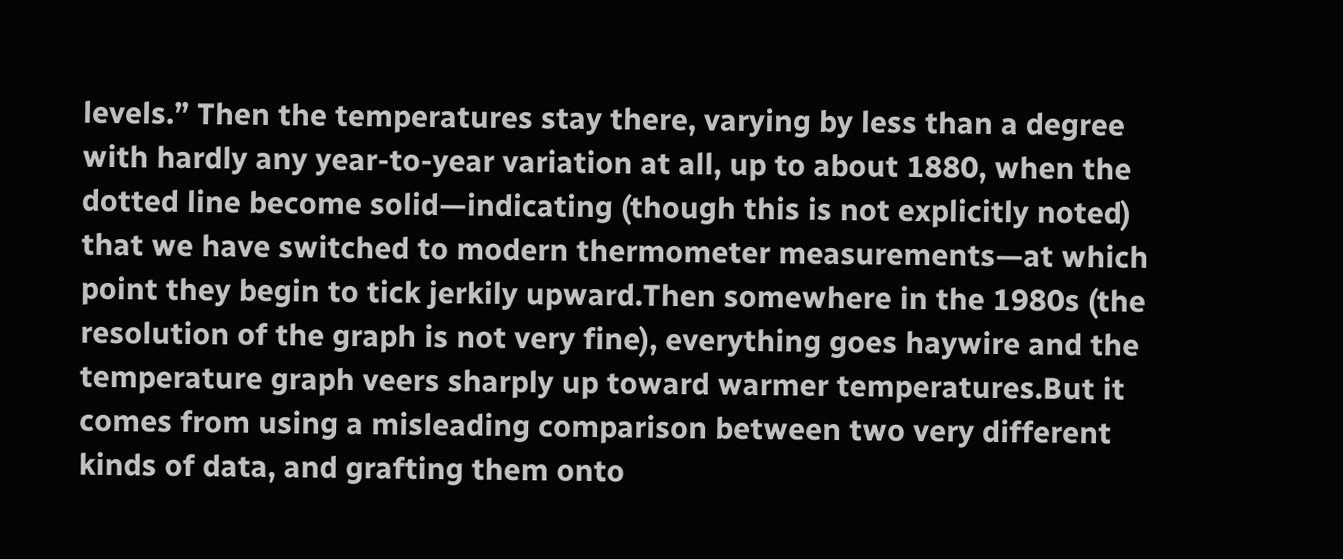levels.” Then the temperatures stay there, varying by less than a degree with hardly any year-to-year variation at all, up to about 1880, when the dotted line become solid—indicating (though this is not explicitly noted) that we have switched to modern thermometer measurements—at which point they begin to tick jerkily upward.Then somewhere in the 1980s (the resolution of the graph is not very fine), everything goes haywire and the temperature graph veers sharply up toward warmer temperatures.But it comes from using a misleading comparison between two very different kinds of data, and grafting them onto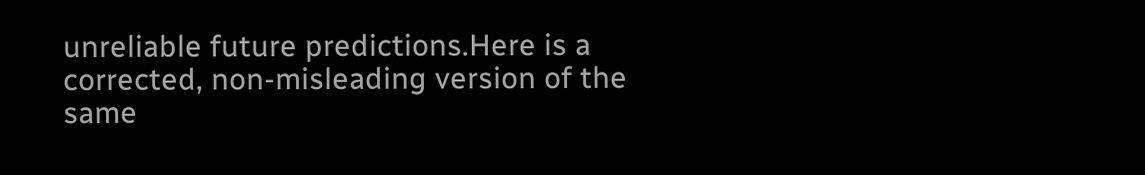unreliable future predictions.Here is a corrected, non-misleading version of the same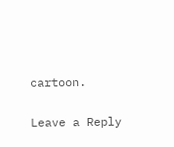cartoon.

Leave a Reply